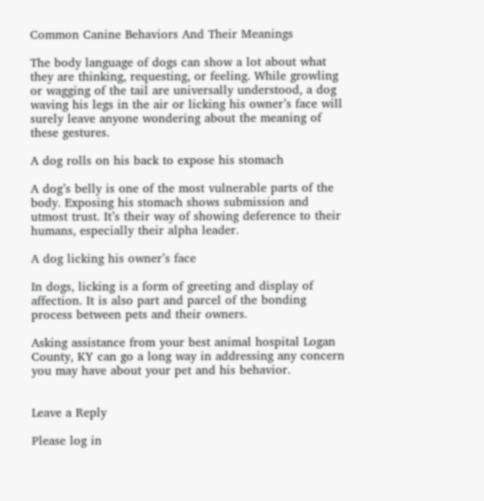Common Canine Behaviors And Their Meanings

The body language of dogs can show a lot about what they are thinking, requesting, or feeling. While growling or wagging of the tail are universally understood, a dog waving his legs in the air or licking his owner’s face will surely leave anyone wondering about the meaning of these gestures.

A dog rolls on his back to expose his stomach

A dog’s belly is one of the most vulnerable parts of the body. Exposing his stomach shows submission and utmost trust. It’s their way of showing deference to their humans, especially their alpha leader.

A dog licking his owner’s face

In dogs, licking is a form of greeting and display of affection. It is also part and parcel of the bonding process between pets and their owners.

Asking assistance from your best animal hospital Logan County, KY can go a long way in addressing any concern you may have about your pet and his behavior.


Leave a Reply

Please log in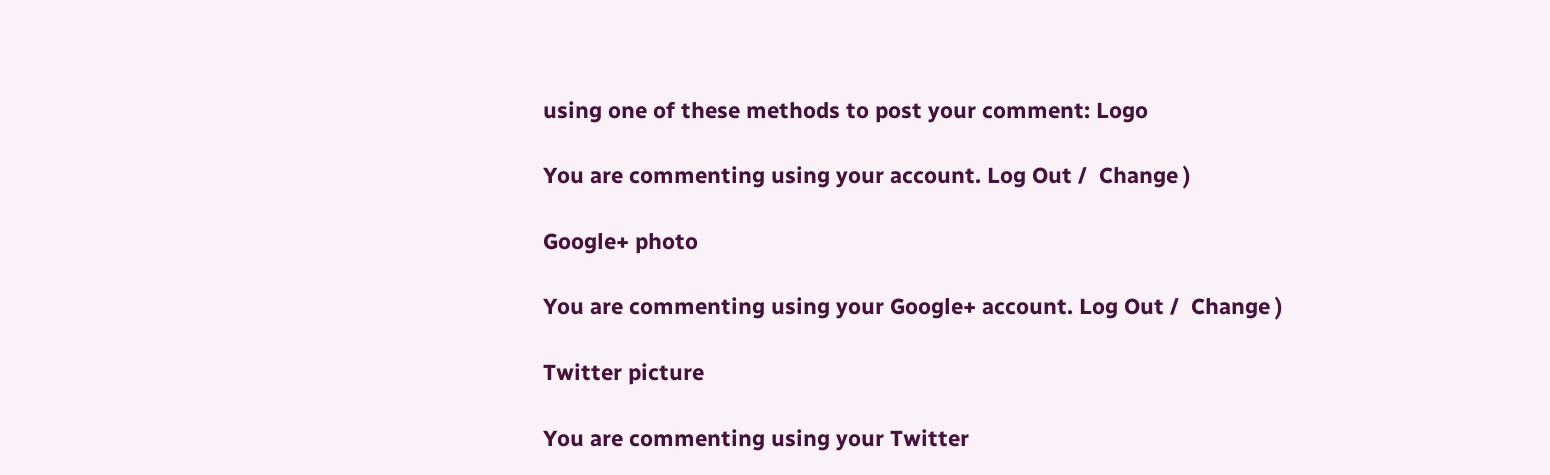using one of these methods to post your comment: Logo

You are commenting using your account. Log Out /  Change )

Google+ photo

You are commenting using your Google+ account. Log Out /  Change )

Twitter picture

You are commenting using your Twitter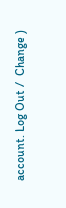account. Log Out /  Change )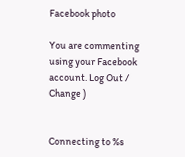Facebook photo

You are commenting using your Facebook account. Log Out /  Change )


Connecting to %s